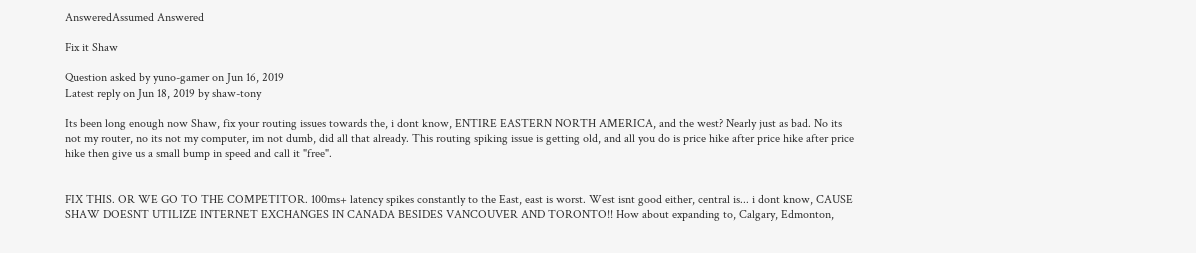AnsweredAssumed Answered

Fix it Shaw

Question asked by yuno-gamer on Jun 16, 2019
Latest reply on Jun 18, 2019 by shaw-tony

Its been long enough now Shaw, fix your routing issues towards the, i dont know, ENTIRE EASTERN NORTH AMERICA, and the west? Nearly just as bad. No its not my router, no its not my computer, im not dumb, did all that already. This routing spiking issue is getting old, and all you do is price hike after price hike after price hike then give us a small bump in speed and call it "free".


FIX THIS. OR WE GO TO THE COMPETITOR. 100ms+ latency spikes constantly to the East, east is worst. West isnt good either, central is... i dont know, CAUSE SHAW DOESNT UTILIZE INTERNET EXCHANGES IN CANADA BESIDES VANCOUVER AND TORONTO!! How about expanding to, Calgary, Edmonton,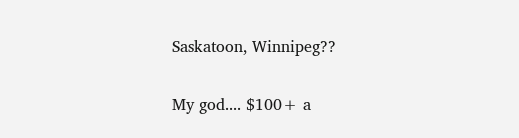Saskatoon, Winnipeg??


My god.... $100+ a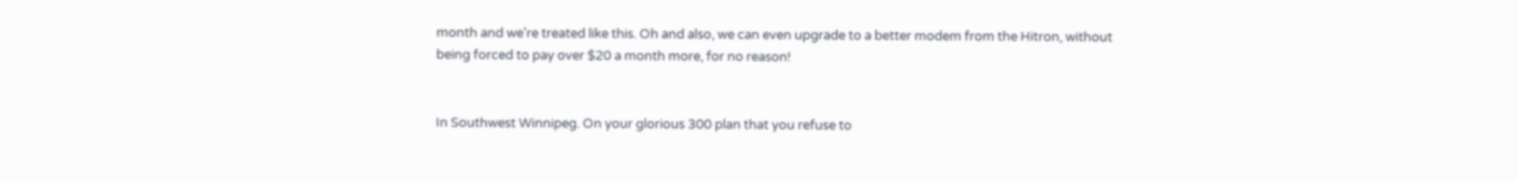month and we're treated like this. Oh and also, we can even upgrade to a better modem from the Hitron, without being forced to pay over $20 a month more, for no reason!


In Southwest Winnipeg. On your glorious 300 plan that you refuse to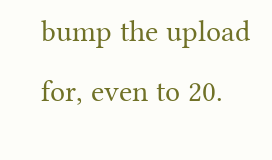bump the upload for, even to 20.